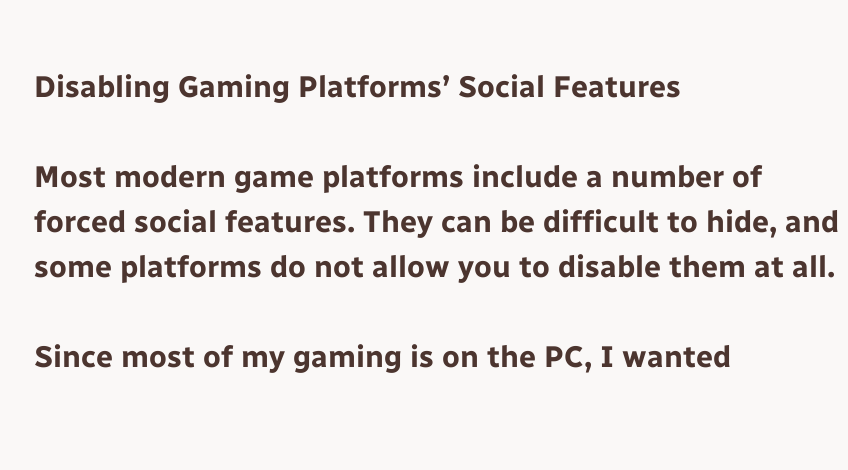Disabling Gaming Platforms’ Social Features

Most modern game platforms include a number of forced social features. They can be difficult to hide, and some platforms do not allow you to disable them at all.

Since most of my gaming is on the PC, I wanted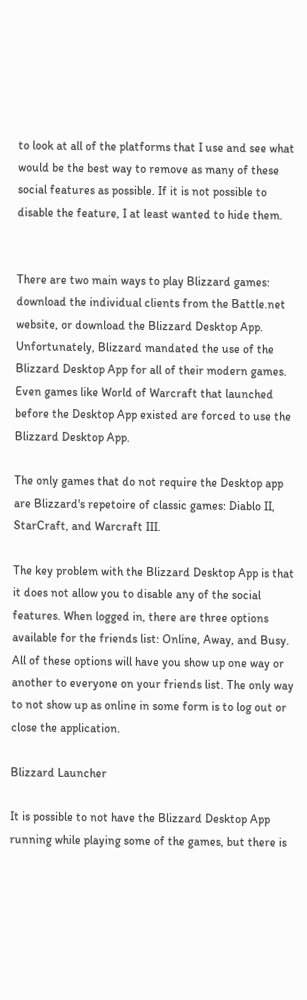to look at all of the platforms that I use and see what would be the best way to remove as many of these social features as possible. If it is not possible to disable the feature, I at least wanted to hide them.


There are two main ways to play Blizzard games: download the individual clients from the Battle.net website, or download the Blizzard Desktop App. Unfortunately, Blizzard mandated the use of the Blizzard Desktop App for all of their modern games. Even games like World of Warcraft that launched before the Desktop App existed are forced to use the Blizzard Desktop App.

The only games that do not require the Desktop app are Blizzard's repetoire of classic games: Diablo II, StarCraft, and Warcraft III.

The key problem with the Blizzard Desktop App is that it does not allow you to disable any of the social features. When logged in, there are three options available for the friends list: Online, Away, and Busy. All of these options will have you show up one way or another to everyone on your friends list. The only way to not show up as online in some form is to log out or close the application.

Blizzard Launcher

It is possible to not have the Blizzard Desktop App running while playing some of the games, but there is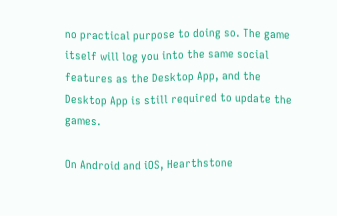no practical purpose to doing so. The game itself will log you into the same social features as the Desktop App, and the Desktop App is still required to update the games.

On Android and iOS, Hearthstone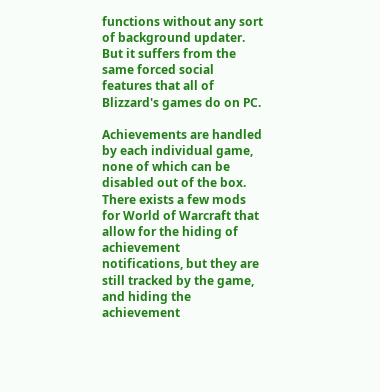functions without any sort of background updater. But it suffers from the same forced social features that all of Blizzard's games do on PC.

Achievements are handled by each individual game, none of which can be disabled out of the box. There exists a few mods for World of Warcraft that allow for the hiding of achievement notifications, but they are still tracked by the game, and hiding the achievement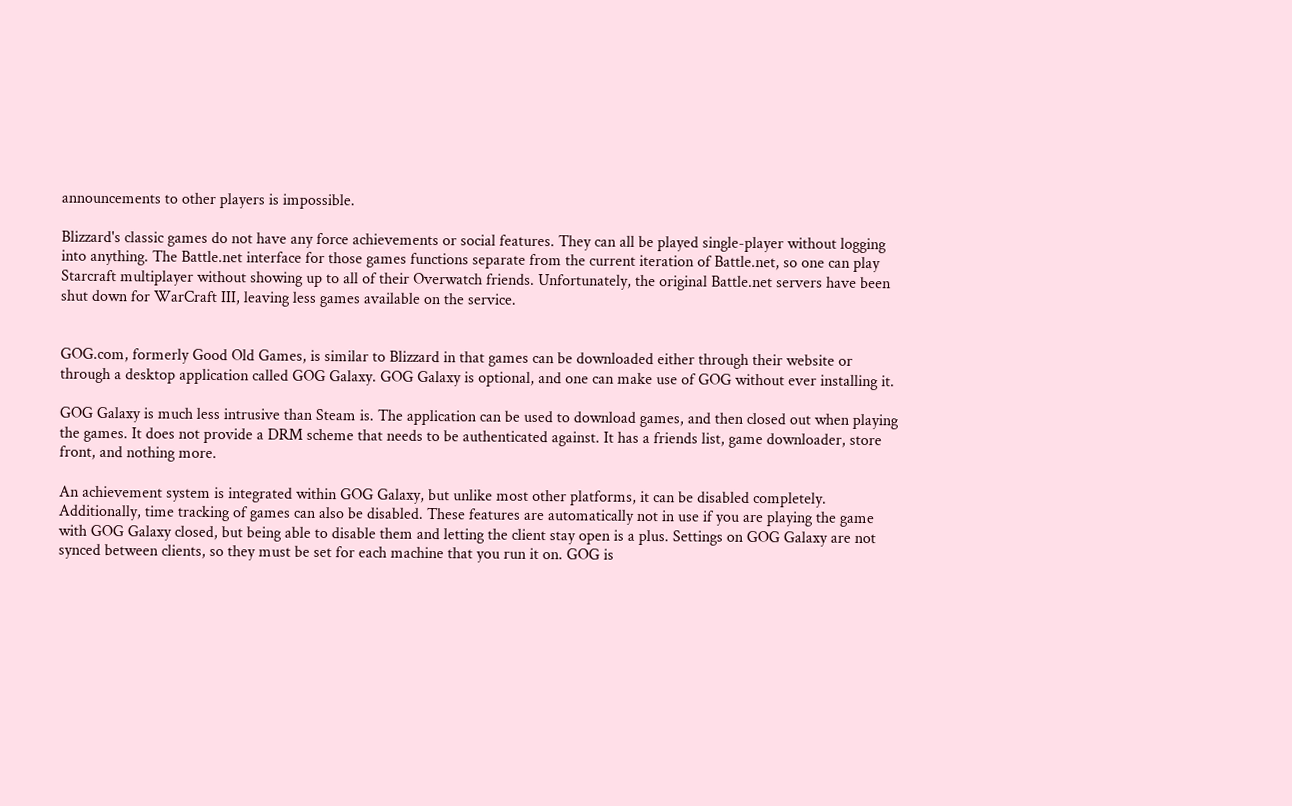announcements to other players is impossible.

Blizzard's classic games do not have any force achievements or social features. They can all be played single-player without logging into anything. The Battle.net interface for those games functions separate from the current iteration of Battle.net, so one can play Starcraft multiplayer without showing up to all of their Overwatch friends. Unfortunately, the original Battle.net servers have been shut down for WarCraft III, leaving less games available on the service.


GOG.com, formerly Good Old Games, is similar to Blizzard in that games can be downloaded either through their website or through a desktop application called GOG Galaxy. GOG Galaxy is optional, and one can make use of GOG without ever installing it.

GOG Galaxy is much less intrusive than Steam is. The application can be used to download games, and then closed out when playing the games. It does not provide a DRM scheme that needs to be authenticated against. It has a friends list, game downloader, store front, and nothing more.

An achievement system is integrated within GOG Galaxy, but unlike most other platforms, it can be disabled completely. Additionally, time tracking of games can also be disabled. These features are automatically not in use if you are playing the game with GOG Galaxy closed, but being able to disable them and letting the client stay open is a plus. Settings on GOG Galaxy are not synced between clients, so they must be set for each machine that you run it on. GOG is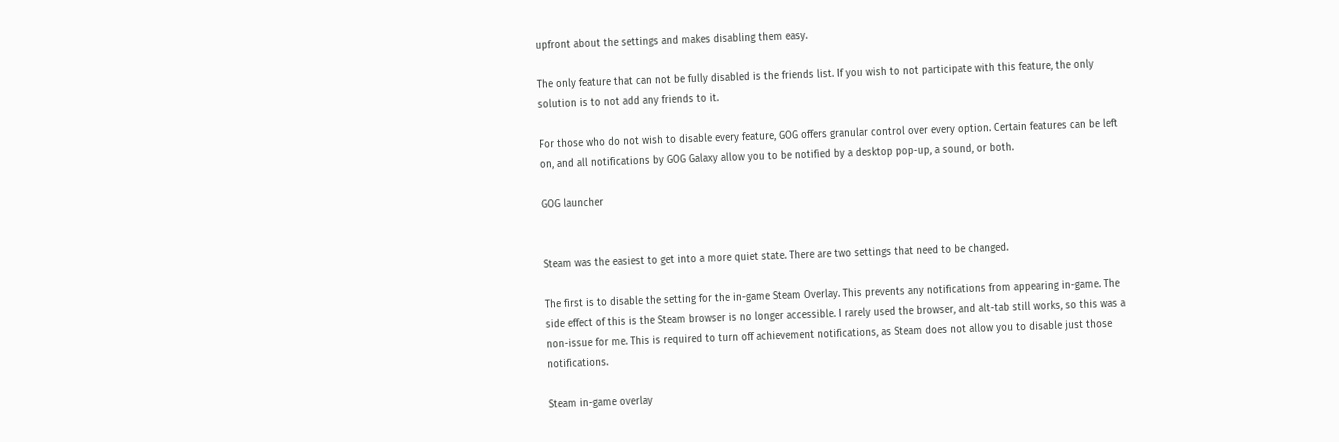upfront about the settings and makes disabling them easy.

The only feature that can not be fully disabled is the friends list. If you wish to not participate with this feature, the only solution is to not add any friends to it.

For those who do not wish to disable every feature, GOG offers granular control over every option. Certain features can be left on, and all notifications by GOG Galaxy allow you to be notified by a desktop pop-up, a sound, or both.

GOG launcher


Steam was the easiest to get into a more quiet state. There are two settings that need to be changed.

The first is to disable the setting for the in-game Steam Overlay. This prevents any notifications from appearing in-game. The side effect of this is the Steam browser is no longer accessible. I rarely used the browser, and alt-tab still works, so this was a non-issue for me. This is required to turn off achievement notifications, as Steam does not allow you to disable just those notifications.

Steam in-game overlay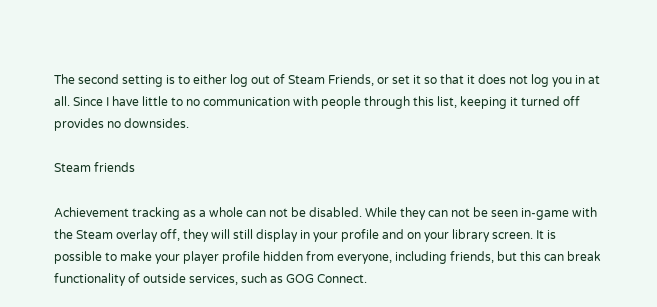The second setting is to either log out of Steam Friends, or set it so that it does not log you in at all. Since I have little to no communication with people through this list, keeping it turned off provides no downsides.

Steam friends

Achievement tracking as a whole can not be disabled. While they can not be seen in-game with the Steam overlay off, they will still display in your profile and on your library screen. It is possible to make your player profile hidden from everyone, including friends, but this can break functionality of outside services, such as GOG Connect.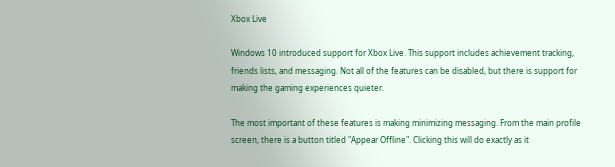Xbox Live

Windows 10 introduced support for Xbox Live. This support includes achievement tracking, friends lists, and messaging. Not all of the features can be disabled, but there is support for making the gaming experiences quieter.

The most important of these features is making minimizing messaging. From the main profile screen, there is a button titled "Appear Offline". Clicking this will do exactly as it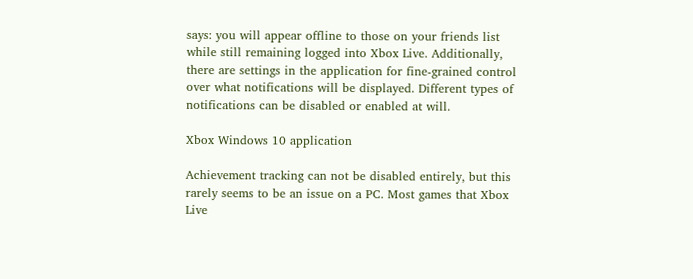says: you will appear offline to those on your friends list while still remaining logged into Xbox Live. Additionally, there are settings in the application for fine-grained control over what notifications will be displayed. Different types of notifications can be disabled or enabled at will.

Xbox Windows 10 application

Achievement tracking can not be disabled entirely, but this rarely seems to be an issue on a PC. Most games that Xbox Live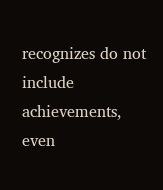recognizes do not include achievements, even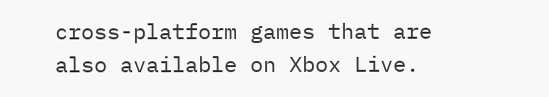cross-platform games that are also available on Xbox Live.